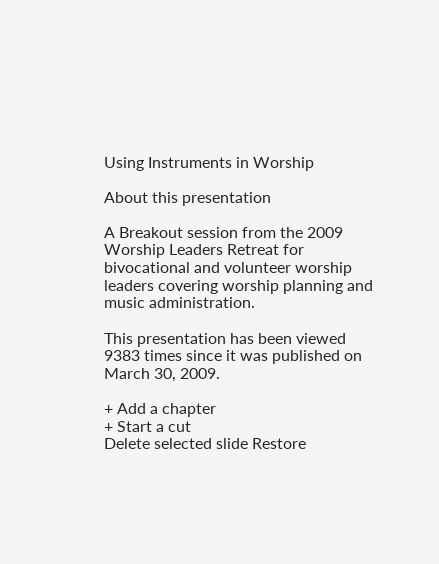Using Instruments in Worship

About this presentation

A Breakout session from the 2009 Worship Leaders Retreat for bivocational and volunteer worship leaders covering worship planning and music administration.

This presentation has been viewed 9383 times since it was published on March 30, 2009.

+ Add a chapter
+ Start a cut
Delete selected slide Restore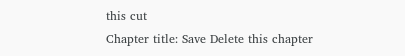this cut
Chapter title: Save Delete this chapter